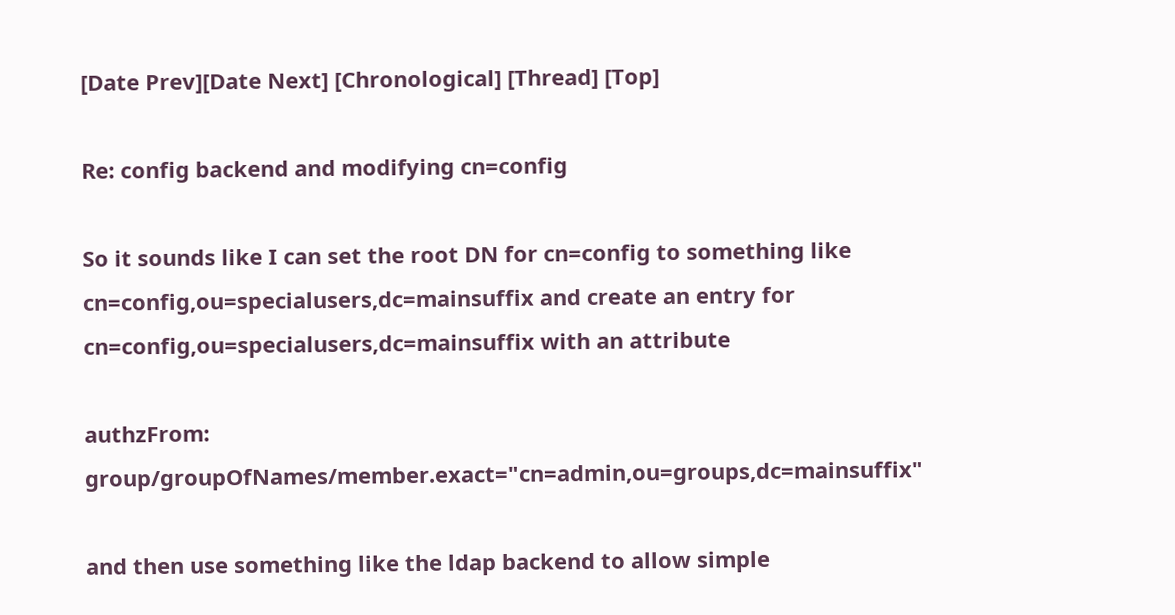[Date Prev][Date Next] [Chronological] [Thread] [Top]

Re: config backend and modifying cn=config

So it sounds like I can set the root DN for cn=config to something like
cn=config,ou=specialusers,dc=mainsuffix and create an entry for
cn=config,ou=specialusers,dc=mainsuffix with an attribute

authzFrom: group/groupOfNames/member.exact="cn=admin,ou=groups,dc=mainsuffix"

and then use something like the ldap backend to allow simple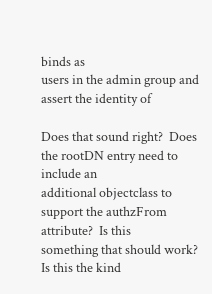binds as
users in the admin group and assert the identity of

Does that sound right?  Does the rootDN entry need to include an
additional objectclass to support the authzFrom attribute?  Is this
something that should work?  Is this the kind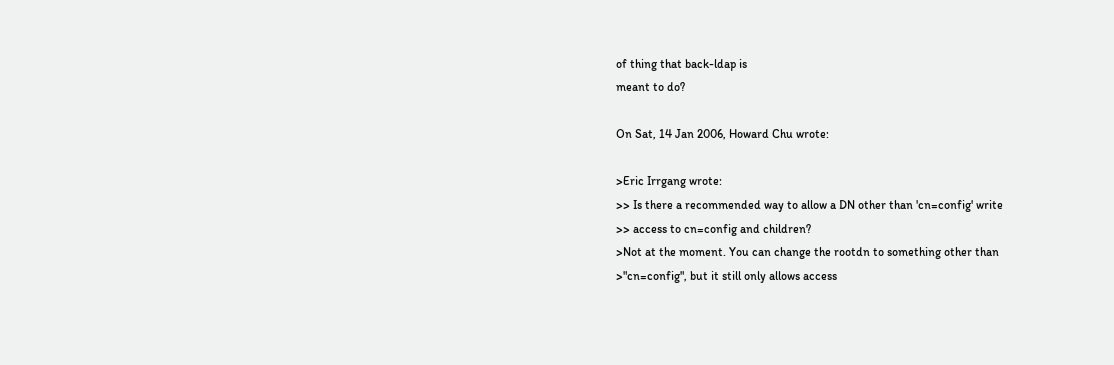of thing that back-ldap is
meant to do?

On Sat, 14 Jan 2006, Howard Chu wrote:

>Eric Irrgang wrote:
>> Is there a recommended way to allow a DN other than 'cn=config' write
>> access to cn=config and children?
>Not at the moment. You can change the rootdn to something other than
>"cn=config", but it still only allows access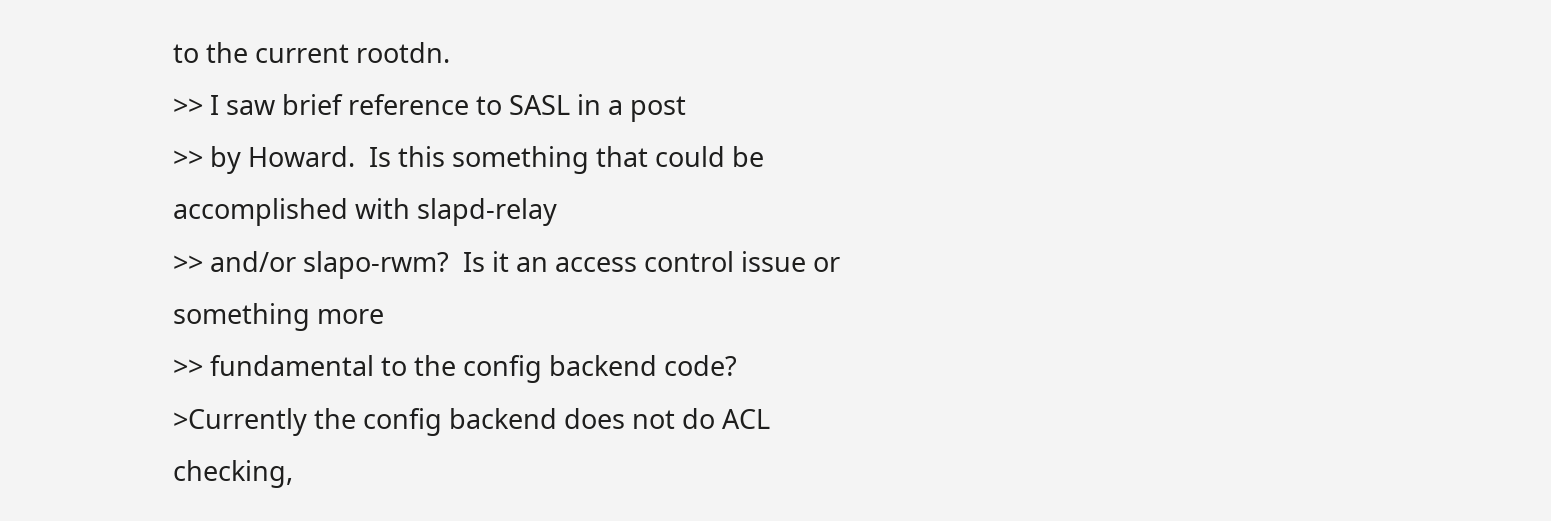to the current rootdn.
>> I saw brief reference to SASL in a post
>> by Howard.  Is this something that could be accomplished with slapd-relay
>> and/or slapo-rwm?  Is it an access control issue or something more
>> fundamental to the config backend code?
>Currently the config backend does not do ACL checking,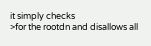it simply checks
>for the rootdn and disallows all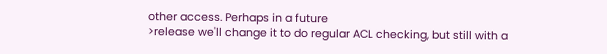other access. Perhaps in a future
>release we'll change it to do regular ACL checking, but still with a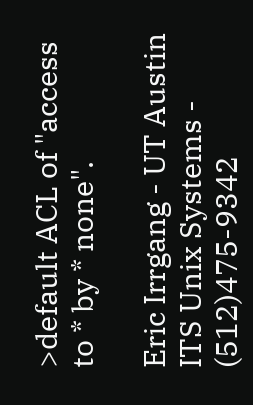>default ACL of "access to * by * none".

Eric Irrgang - UT Austin ITS Unix Systems - (512)475-9342